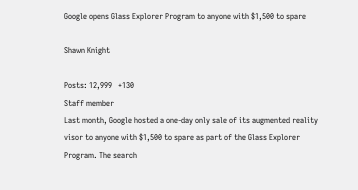Google opens Glass Explorer Program to anyone with $1,500 to spare

Shawn Knight

Posts: 12,999   +130
Staff member
Last month, Google hosted a one-day only sale of its augmented reality visor to anyone with $1,500 to spare as part of the Glass Explorer Program. The search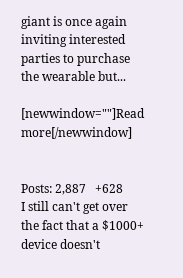giant is once again inviting interested parties to purchase the wearable but...

[newwindow=""]Read more[/newwindow]


Posts: 2,887   +628
I still can't get over the fact that a $1000+ device doesn't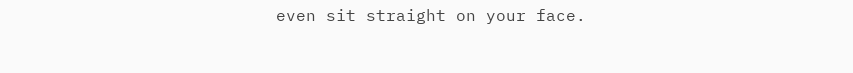even sit straight on your face.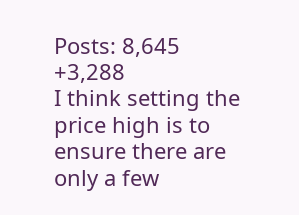Posts: 8,645   +3,288
I think setting the price high is to ensure there are only a few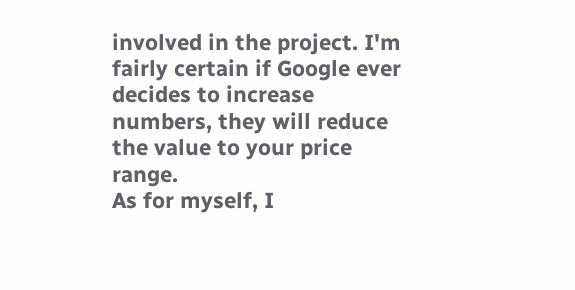involved in the project. I'm fairly certain if Google ever decides to increase numbers, they will reduce the value to your price range.
As for myself, I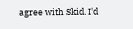agree with Skid. I'd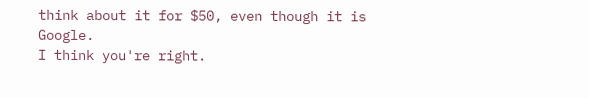think about it for $50, even though it is Google.
I think you're right.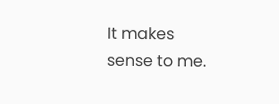It makes sense to me.